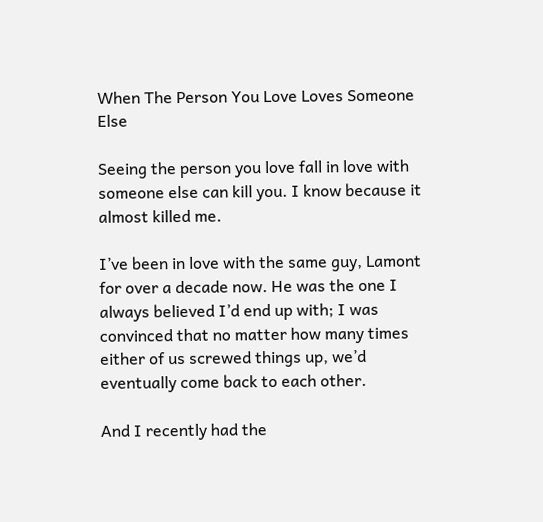When The Person You Love Loves Someone Else

Seeing the person you love fall in love with someone else can kill you. I know because it almost killed me.

I’ve been in love with the same guy, Lamont for over a decade now. He was the one I always believed I’d end up with; I was convinced that no matter how many times either of us screwed things up, we’d eventually come back to each other.

And I recently had the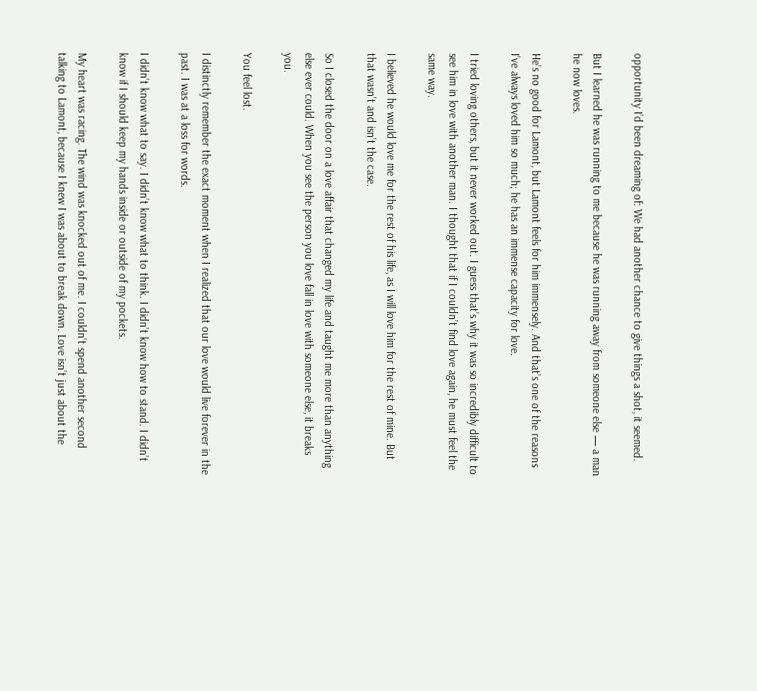opportunity I’d been dreaming of: We had another chance to give things a shot, it seemed.

But I learned he was running to me because he was running away from someone else — a man he now loves.

He’s no good for Lamont, but Lamont feels for him immensely. And that’s one of the reasons I’ve always loved him so much; he has an immense capacity for love.

I tried loving others, but it never worked out. I guess that’s why it was so incredibly difficult to see him in love with another man. I thought that if I couldn’t find love again, he must feel the same way.

I believed he would love me for the rest of his life, as I will love him for the rest of mine. But that wasn’t and isn’t the case.

So I closed the door on a love affair that changed my life and taught me more than anything else ever could. When you see the person you love fall in love with someone else, it breaks you.

You feel lost.

I distinctly remember the exact moment when I realized that our love would live forever in the past. I was at a loss for words.

I didn’t know what to say. I didn’t know what to think. I didn’t know how to stand. I didn’t know if I should keep my hands inside or outside of my pockets.

My heart was racing. The wind was knocked out of me. I couldn’t spend another second talking to Lamont, because I knew I was about to break down. Love isn’t just about the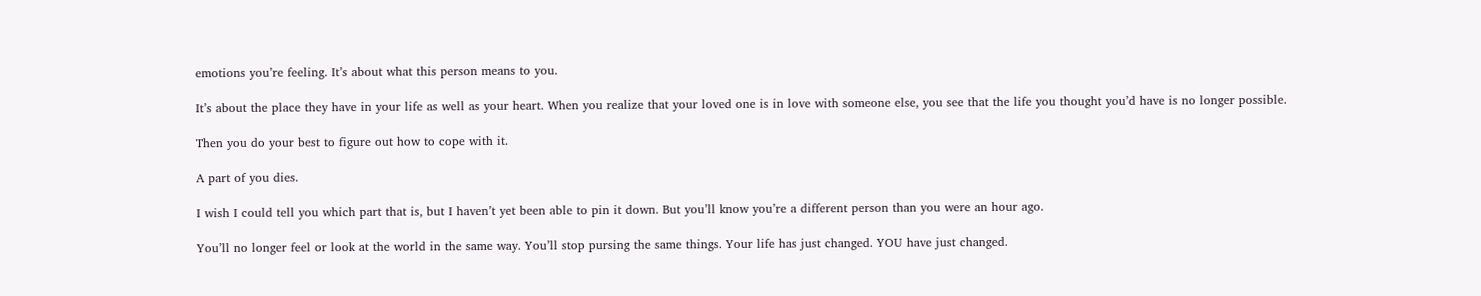emotions you’re feeling. It’s about what this person means to you.

It’s about the place they have in your life as well as your heart. When you realize that your loved one is in love with someone else, you see that the life you thought you’d have is no longer possible.

Then you do your best to figure out how to cope with it.

A part of you dies.

I wish I could tell you which part that is, but I haven’t yet been able to pin it down. But you’ll know you’re a different person than you were an hour ago.

You’ll no longer feel or look at the world in the same way. You’ll stop pursing the same things. Your life has just changed. YOU have just changed.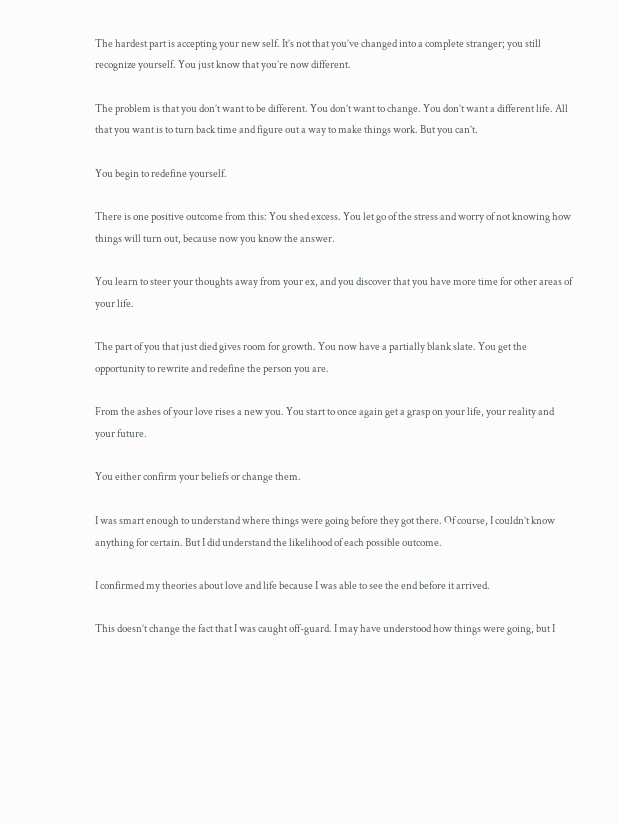The hardest part is accepting your new self. It’s not that you’ve changed into a complete stranger; you still recognize yourself. You just know that you’re now different.

The problem is that you don’t want to be different. You don’t want to change. You don’t want a different life. All that you want is to turn back time and figure out a way to make things work. But you can’t.

You begin to redefine yourself.

There is one positive outcome from this: You shed excess. You let go of the stress and worry of not knowing how things will turn out, because now you know the answer.

You learn to steer your thoughts away from your ex, and you discover that you have more time for other areas of your life.

The part of you that just died gives room for growth. You now have a partially blank slate. You get the opportunity to rewrite and redefine the person you are.

From the ashes of your love rises a new you. You start to once again get a grasp on your life, your reality and your future.

You either confirm your beliefs or change them.

I was smart enough to understand where things were going before they got there. Of course, I couldn’t know anything for certain. But I did understand the likelihood of each possible outcome.

I confirmed my theories about love and life because I was able to see the end before it arrived.

This doesn’t change the fact that I was caught off-guard. I may have understood how things were going, but I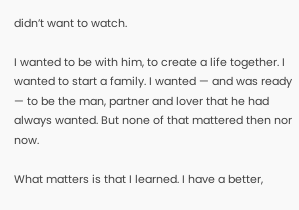didn’t want to watch.

I wanted to be with him, to create a life together. I wanted to start a family. I wanted — and was ready — to be the man, partner and lover that he had always wanted. But none of that mattered then nor now.

What matters is that I learned. I have a better,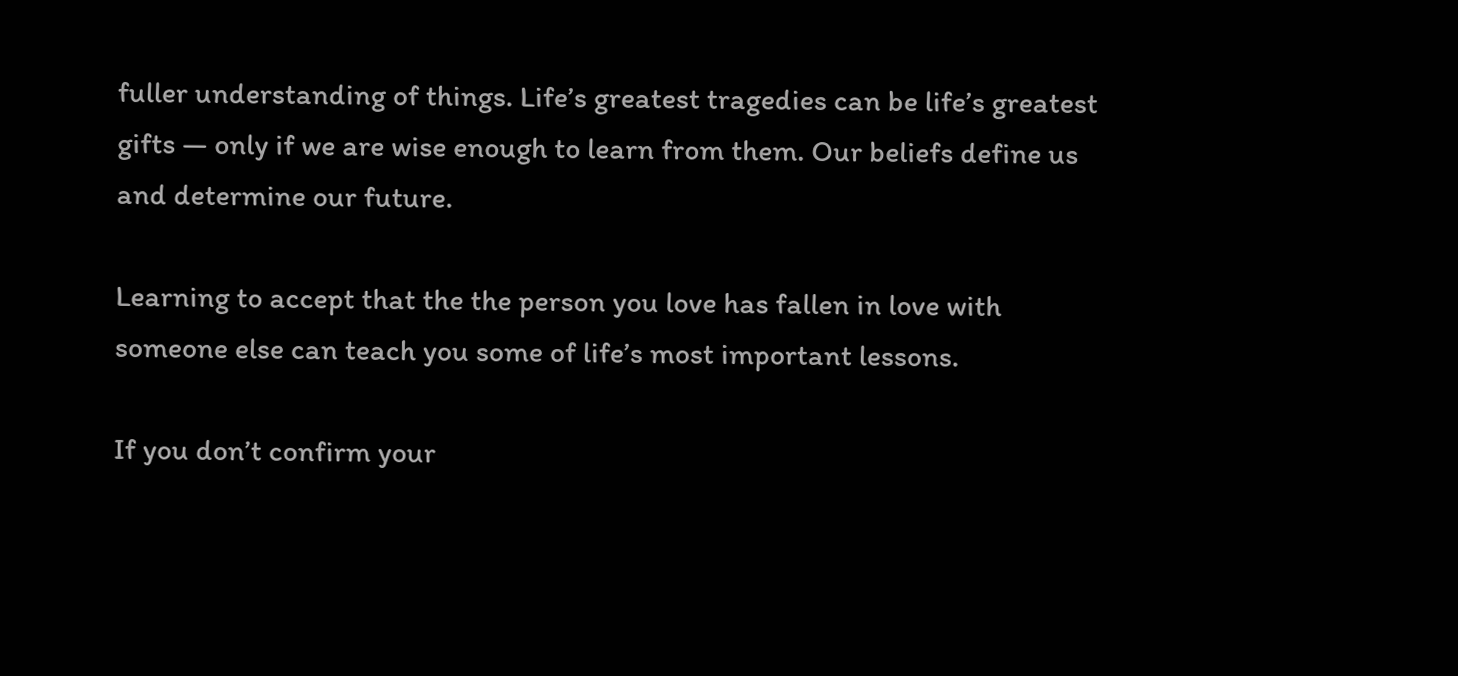fuller understanding of things. Life’s greatest tragedies can be life’s greatest gifts — only if we are wise enough to learn from them. Our beliefs define us and determine our future.

Learning to accept that the the person you love has fallen in love with someone else can teach you some of life’s most important lessons.

If you don’t confirm your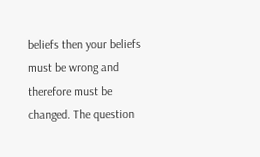beliefs then your beliefs must be wrong and therefore must be changed. The question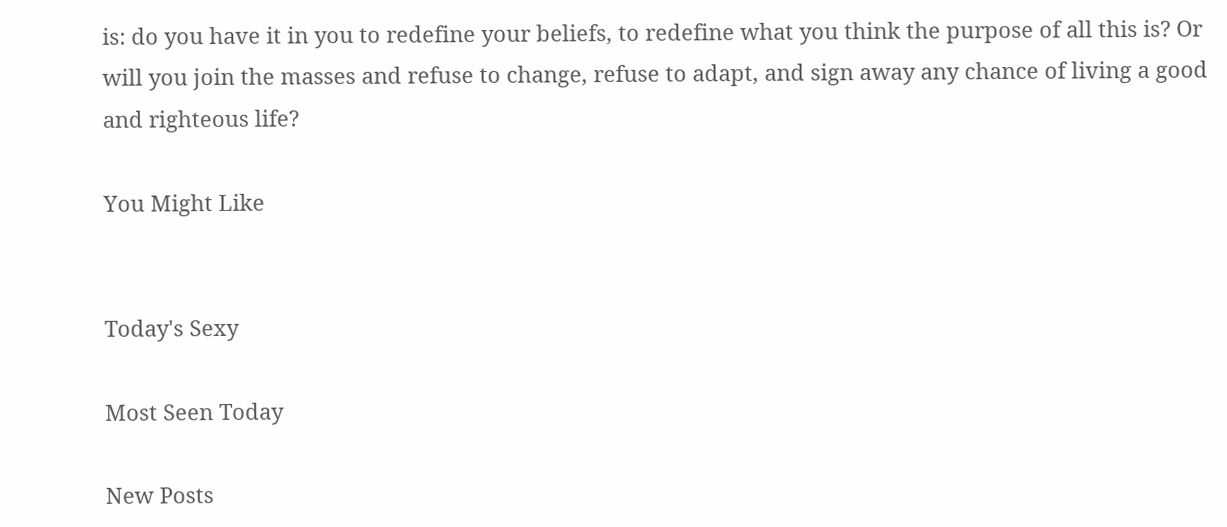is: do you have it in you to redefine your beliefs, to redefine what you think the purpose of all this is? Or will you join the masses and refuse to change, refuse to adapt, and sign away any chance of living a good and righteous life?

You Might Like


Today's Sexy

Most Seen Today

New Posts